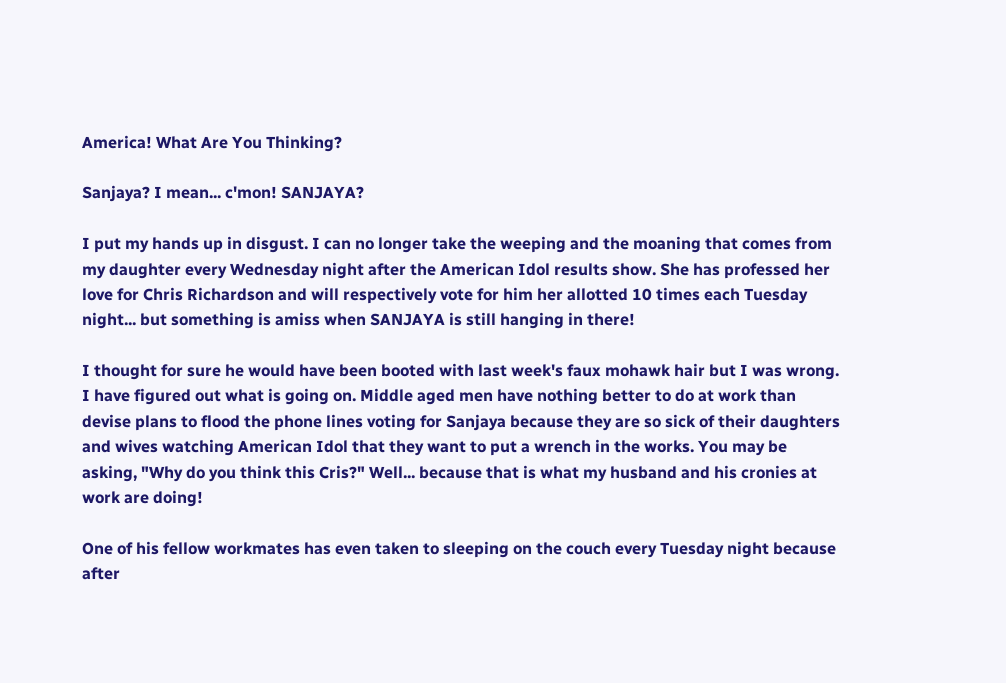America! What Are You Thinking?

Sanjaya? I mean... c'mon! SANJAYA?

I put my hands up in disgust. I can no longer take the weeping and the moaning that comes from my daughter every Wednesday night after the American Idol results show. She has professed her love for Chris Richardson and will respectively vote for him her allotted 10 times each Tuesday night... but something is amiss when SANJAYA is still hanging in there!

I thought for sure he would have been booted with last week's faux mohawk hair but I was wrong.
I have figured out what is going on. Middle aged men have nothing better to do at work than devise plans to flood the phone lines voting for Sanjaya because they are so sick of their daughters and wives watching American Idol that they want to put a wrench in the works. You may be asking, "Why do you think this Cris?" Well... because that is what my husband and his cronies at work are doing!

One of his fellow workmates has even taken to sleeping on the couch every Tuesday night because after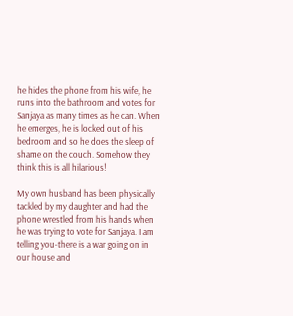he hides the phone from his wife, he runs into the bathroom and votes for Sanjaya as many times as he can. When he emerges, he is locked out of his bedroom and so he does the sleep of shame on the couch. Somehow they think this is all hilarious!

My own husband has been physically tackled by my daughter and had the phone wrestled from his hands when he was trying to vote for Sanjaya. I am telling you-there is a war going on in our house and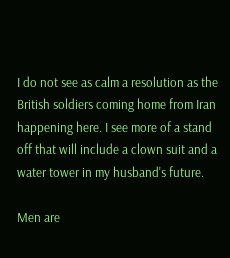I do not see as calm a resolution as the British soldiers coming home from Iran happening here. I see more of a stand off that will include a clown suit and a water tower in my husband's future.

Men are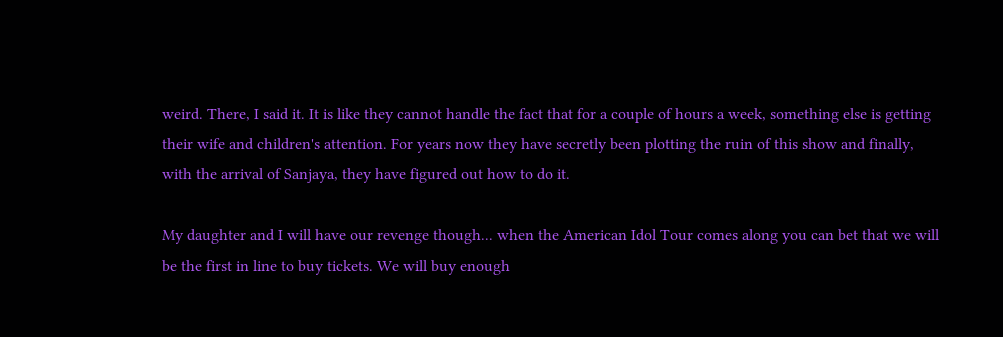weird. There, I said it. It is like they cannot handle the fact that for a couple of hours a week, something else is getting their wife and children's attention. For years now they have secretly been plotting the ruin of this show and finally, with the arrival of Sanjaya, they have figured out how to do it.

My daughter and I will have our revenge though... when the American Idol Tour comes along you can bet that we will be the first in line to buy tickets. We will buy enough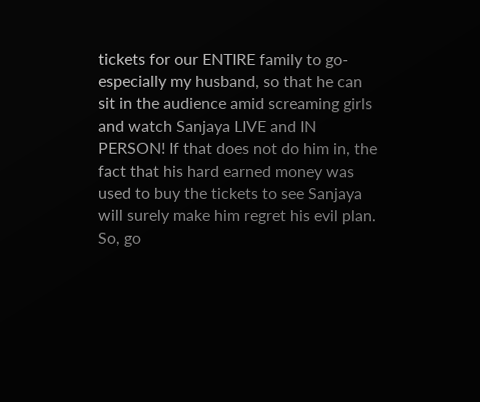tickets for our ENTIRE family to go-especially my husband, so that he can sit in the audience amid screaming girls and watch Sanjaya LIVE and IN PERSON! If that does not do him in, the fact that his hard earned money was used to buy the tickets to see Sanjaya will surely make him regret his evil plan. So, go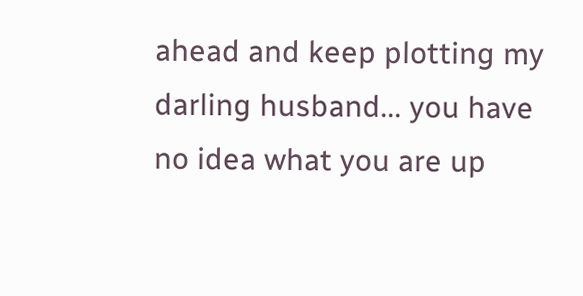ahead and keep plotting my darling husband... you have no idea what you are up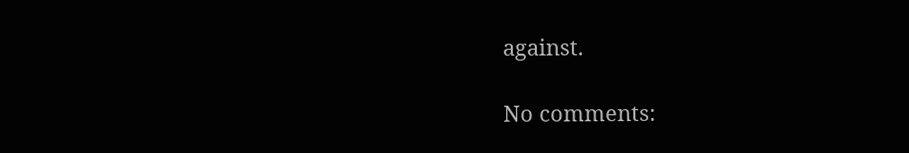against.

No comments: